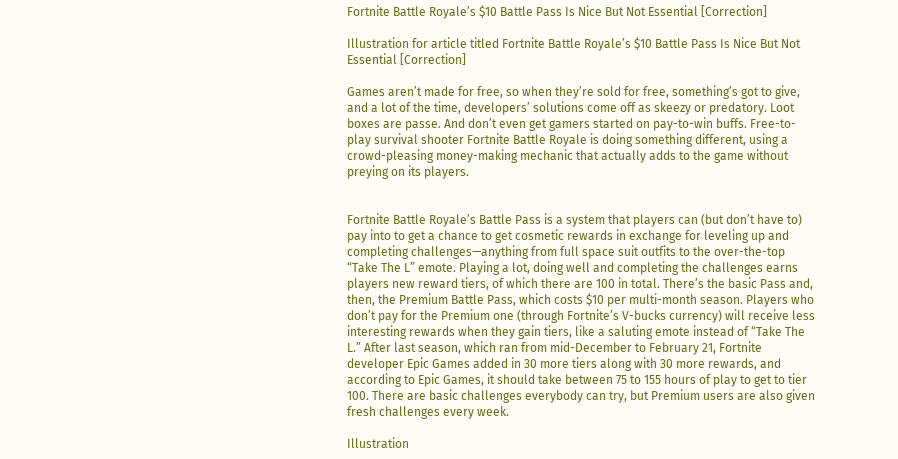Fortnite Battle Royale’s $10 Battle Pass Is Nice But Not Essential [Correction]

Illustration for article titled Fortnite Battle Royale’s $10 Battle Pass Is Nice But Not Essential [Correction]

Games aren’t made for free, so when they’re sold for free, something’s got to give, and a lot of the time, developers’ solutions come off as skeezy or predatory. Loot boxes are passe. And don’t even get gamers started on pay-to-win buffs. Free-to-play survival shooter Fortnite Battle Royale is doing something different, using a crowd-pleasing money-making mechanic that actually adds to the game without preying on its players.


Fortnite Battle Royale’s Battle Pass is a system that players can (but don’t have to) pay into to get a chance to get cosmetic rewards in exchange for leveling up and completing challenges—anything from full space suit outfits to the over-the-top “Take The L” emote. Playing a lot, doing well and completing the challenges earns players new reward tiers, of which there are 100 in total. There’s the basic Pass and, then, the Premium Battle Pass, which costs $10 per multi-month season. Players who don’t pay for the Premium one (through Fortnite’s V-bucks currency) will receive less interesting rewards when they gain tiers, like a saluting emote instead of “Take The L.” After last season, which ran from mid-December to February 21, Fortnite developer Epic Games added in 30 more tiers along with 30 more rewards, and according to Epic Games, it should take between 75 to 155 hours of play to get to tier 100. There are basic challenges everybody can try, but Premium users are also given fresh challenges every week.

Illustration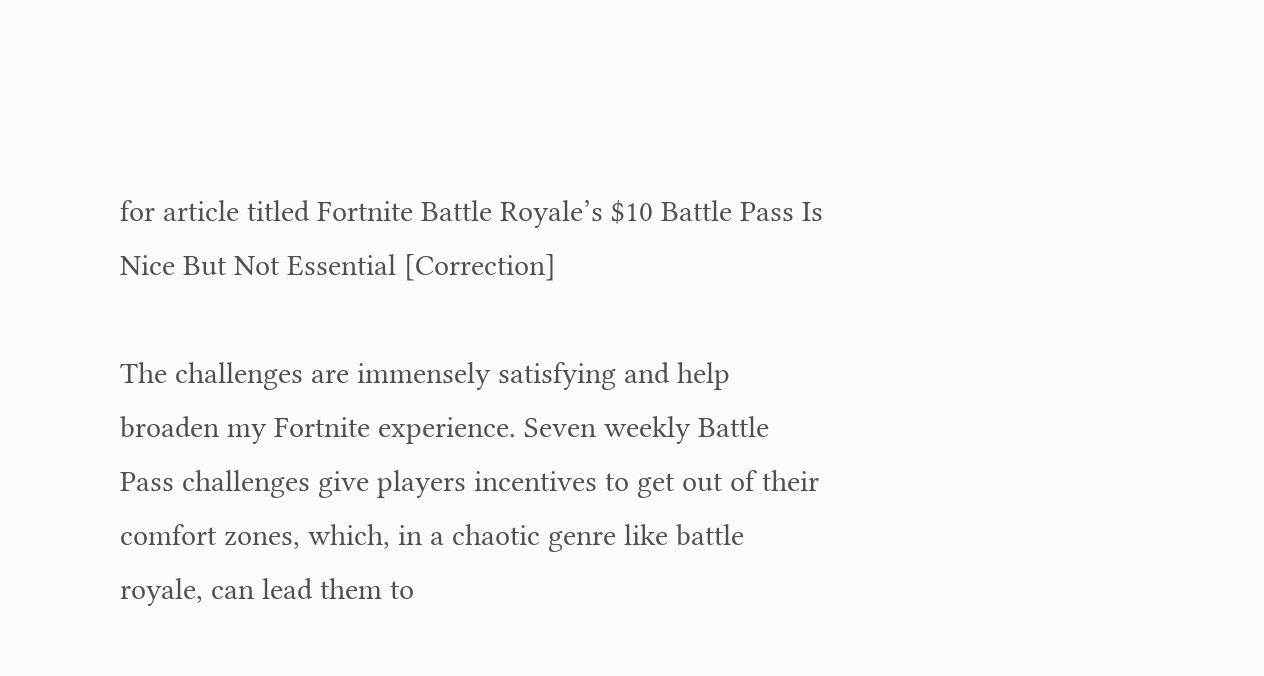for article titled Fortnite Battle Royale’s $10 Battle Pass Is Nice But Not Essential [Correction]

The challenges are immensely satisfying and help broaden my Fortnite experience. Seven weekly Battle Pass challenges give players incentives to get out of their comfort zones, which, in a chaotic genre like battle royale, can lead them to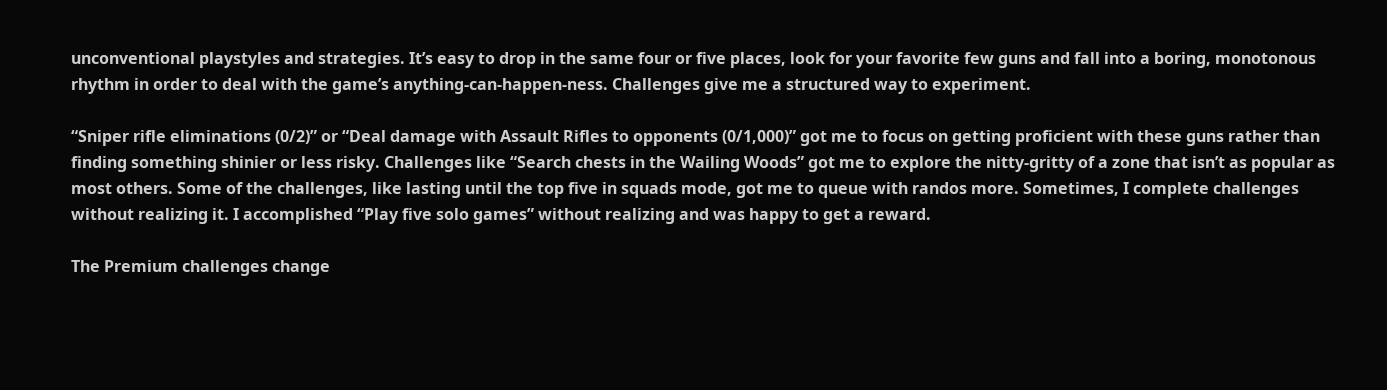unconventional playstyles and strategies. It’s easy to drop in the same four or five places, look for your favorite few guns and fall into a boring, monotonous rhythm in order to deal with the game’s anything-can-happen-ness. Challenges give me a structured way to experiment.

“Sniper rifle eliminations (0/2)” or “Deal damage with Assault Rifles to opponents (0/1,000)” got me to focus on getting proficient with these guns rather than finding something shinier or less risky. Challenges like “Search chests in the Wailing Woods” got me to explore the nitty-gritty of a zone that isn’t as popular as most others. Some of the challenges, like lasting until the top five in squads mode, got me to queue with randos more. Sometimes, I complete challenges without realizing it. I accomplished “Play five solo games” without realizing and was happy to get a reward.

The Premium challenges change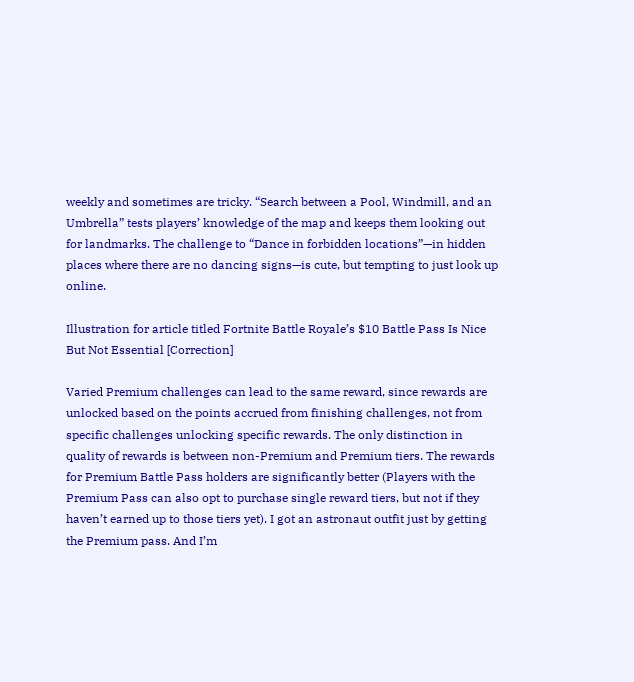weekly and sometimes are tricky. “Search between a Pool, Windmill, and an Umbrella” tests players’ knowledge of the map and keeps them looking out for landmarks. The challenge to “Dance in forbidden locations”—in hidden places where there are no dancing signs—is cute, but tempting to just look up online.

Illustration for article titled Fortnite Battle Royale’s $10 Battle Pass Is Nice But Not Essential [Correction]

Varied Premium challenges can lead to the same reward, since rewards are unlocked based on the points accrued from finishing challenges, not from specific challenges unlocking specific rewards. The only distinction in quality of rewards is between non-Premium and Premium tiers. The rewards for Premium Battle Pass holders are significantly better (Players with the Premium Pass can also opt to purchase single reward tiers, but not if they haven’t earned up to those tiers yet). I got an astronaut outfit just by getting the Premium pass. And I’m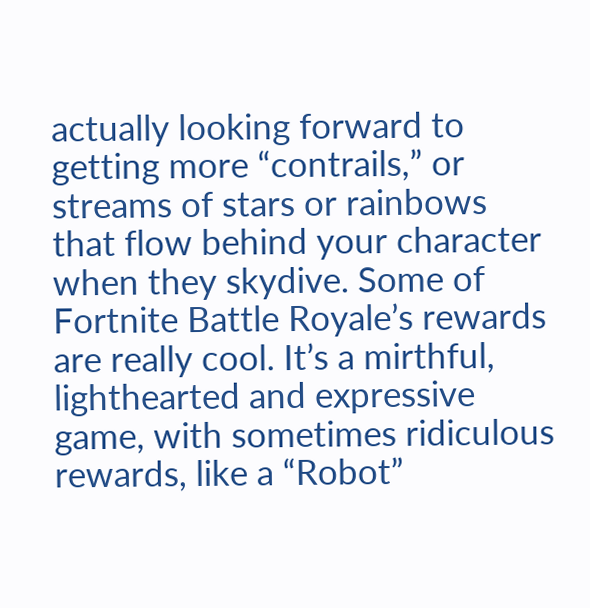actually looking forward to getting more “contrails,” or streams of stars or rainbows that flow behind your character when they skydive. Some of Fortnite Battle Royale’s rewards are really cool. It’s a mirthful, lighthearted and expressive game, with sometimes ridiculous rewards, like a “Robot”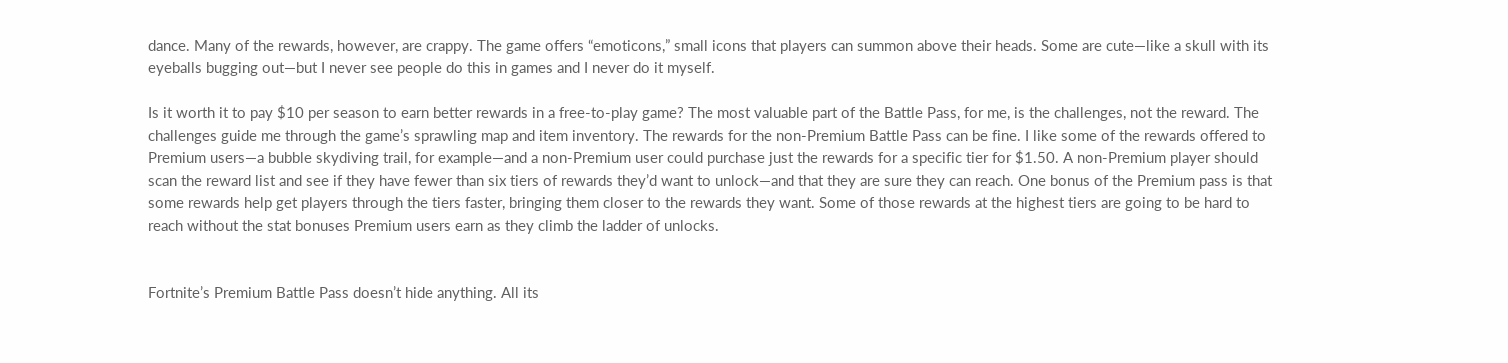dance. Many of the rewards, however, are crappy. The game offers “emoticons,” small icons that players can summon above their heads. Some are cute—like a skull with its eyeballs bugging out—but I never see people do this in games and I never do it myself.

Is it worth it to pay $10 per season to earn better rewards in a free-to-play game? The most valuable part of the Battle Pass, for me, is the challenges, not the reward. The challenges guide me through the game’s sprawling map and item inventory. The rewards for the non-Premium Battle Pass can be fine. I like some of the rewards offered to Premium users—a bubble skydiving trail, for example—and a non-Premium user could purchase just the rewards for a specific tier for $1.50. A non-Premium player should scan the reward list and see if they have fewer than six tiers of rewards they’d want to unlock—and that they are sure they can reach. One bonus of the Premium pass is that some rewards help get players through the tiers faster, bringing them closer to the rewards they want. Some of those rewards at the highest tiers are going to be hard to reach without the stat bonuses Premium users earn as they climb the ladder of unlocks.


Fortnite’s Premium Battle Pass doesn’t hide anything. All its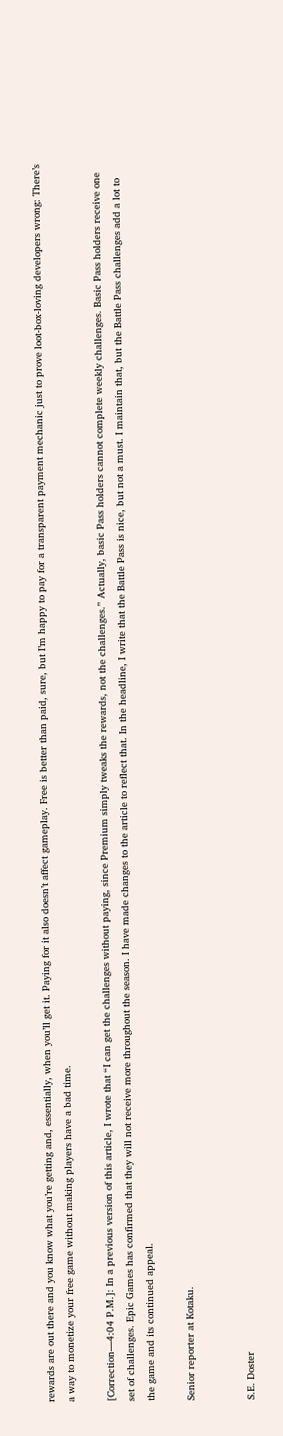rewards are out there and you know what you’re getting and, essentially, when you’ll get it. Paying for it also doesn’t affect gameplay. Free is better than paid, sure, but I’m happy to pay for a transparent payment mechanic just to prove loot-box-loving developers wrong: There’s a way to monetize your free game without making players have a bad time.

[Correction—4:04 P.M.]: In a previous version of this article, I wrote that “I can get the challenges without paying, since Premium simply tweaks the rewards, not the challenges.” Actually, basic Pass holders cannot complete weekly challenges. Basic Pass holders receive one set of challenges. Epic Games has confirmed that they will not receive more throughout the season. I have made changes to the article to reflect that. In the headline, I write that the Battle Pass is nice, but not a must. I maintain that, but the Battle Pass challenges add a lot to the game and its continued appeal.

Senior reporter at Kotaku.


S.E. Doster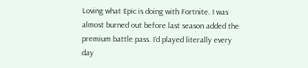Loving what Epic is doing with Fortnite. I was almost burned out before last season added the premium battle pass. I’d played literally every day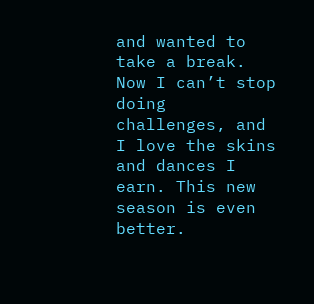and wanted to take a break. Now I can’t stop doing challenges, and I love the skins and dances I earn. This new season is even better.